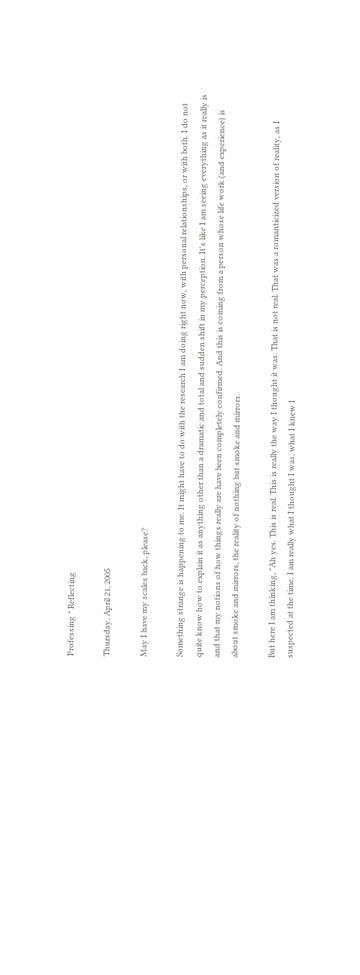Professing * Reflecting

Thursday, April 21, 2005

May I have my scales back, please?

Something strange is happening to me. It might have to do with the research I am doing right now, with personal relationships, or with both. I do not quite know how to explain it as anything other than a dramatic and total and sudden shift in my perception. It's like I am seeing everything as it really is and that my notions of how things really are have been completely confirmed. And this is coming from a person whose life work (and experience) is about smoke and mirrors, the reality of nothing but smoke and mirrors.

But here I am thinking, "Ah yes. This is real. This is really the way I thought it was. That is not real. That was a romanticized version of reality, as I suspected at the time. I am really what I thought I was, what I knew I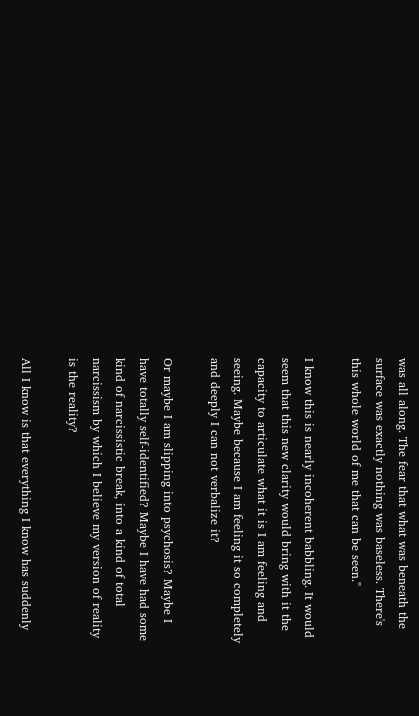was all along. The fear that what was beneath the surface was exactly nothing was baseless. There's this whole world of me that can be seen."

I know this is nearly incoherent babbling. It would seem that this new clarity would bring with it the capacity to articulate what it is I am feeling and seeing. Maybe because I am feeling it so completely and deeply I can not verbalize it?

Or maybe I am slipping into psychosis? Maybe I have totally self-identified? Maybe I have had some kind of narcissistic break, into a kind of total narcissism by which I believe my version of reality is the reality?

All I know is that everything I know has suddenly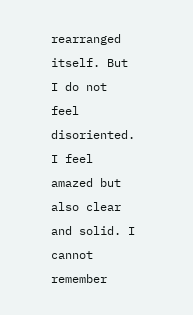rearranged itself. But I do not feel disoriented. I feel amazed but also clear and solid. I cannot remember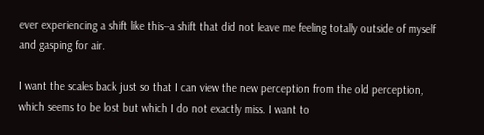ever experiencing a shift like this--a shift that did not leave me feeling totally outside of myself and gasping for air.

I want the scales back just so that I can view the new perception from the old perception, which seems to be lost but which I do not exactly miss. I want to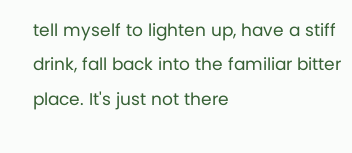tell myself to lighten up, have a stiff drink, fall back into the familiar bitter place. It's just not there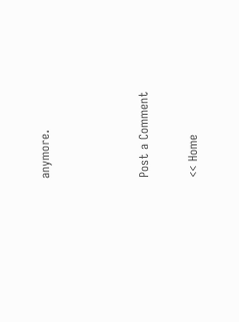anymore.



Post a Comment

<< Home